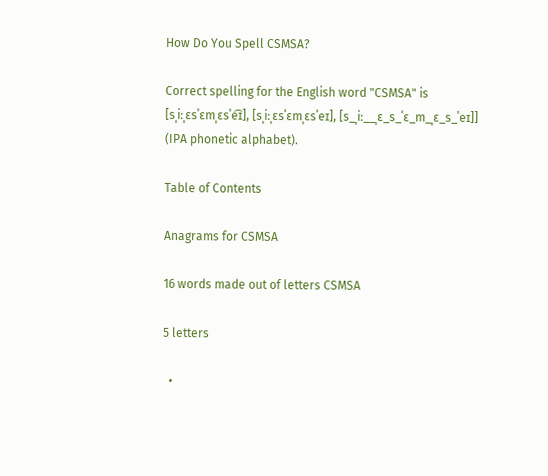How Do You Spell CSMSA?

Correct spelling for the English word "CSMSA" is [sˌiːˌɛsˈɛmˌɛsˈe͡ɪ], [sˌiːˌɛsˈɛmˌɛsˈeɪ], [s_ˌiː__ˌɛ_s_ˈɛ_m_ˌɛ_s_ˈeɪ]] (IPA phonetic alphabet).

Table of Contents

Anagrams for CSMSA

16 words made out of letters CSMSA

5 letters

  •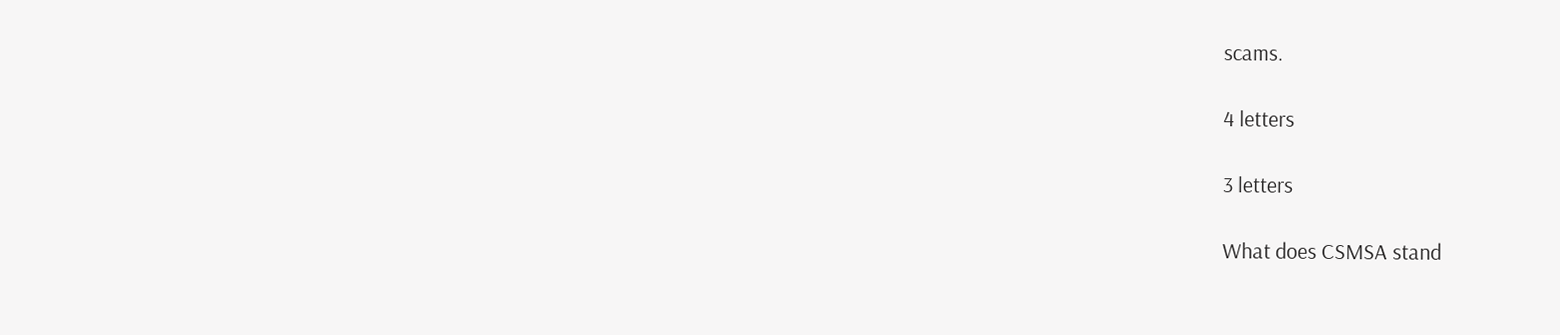scams.

4 letters

3 letters

What does CSMSA stand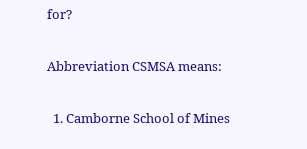for?

Abbreviation CSMSA means:

  1. Camborne School of Mines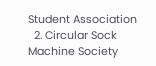Student Association
  2. Circular Sock Machine Society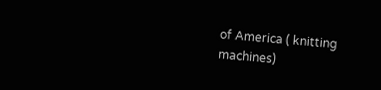of America ( knitting machines)